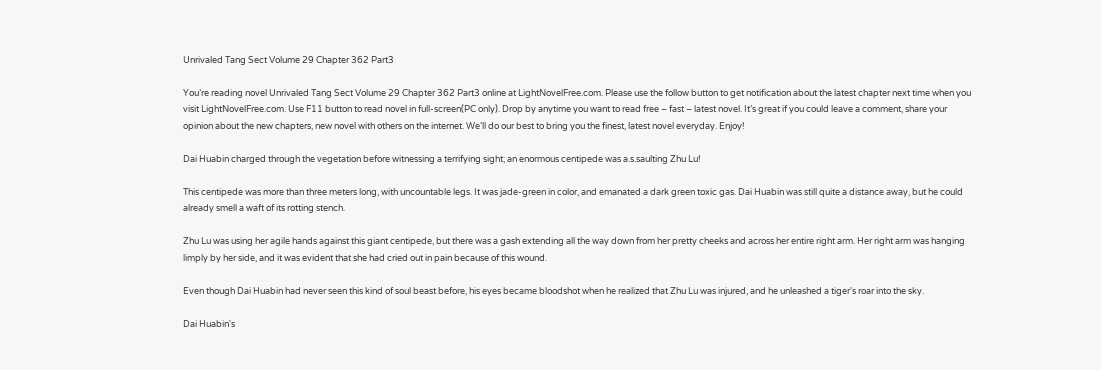Unrivaled Tang Sect Volume 29 Chapter 362 Part3

You’re reading novel Unrivaled Tang Sect Volume 29 Chapter 362 Part3 online at LightNovelFree.com. Please use the follow button to get notification about the latest chapter next time when you visit LightNovelFree.com. Use F11 button to read novel in full-screen(PC only). Drop by anytime you want to read free – fast – latest novel. It’s great if you could leave a comment, share your opinion about the new chapters, new novel with others on the internet. We’ll do our best to bring you the finest, latest novel everyday. Enjoy!

Dai Huabin charged through the vegetation before witnessing a terrifying sight; an enormous centipede was a.s.saulting Zhu Lu!

This centipede was more than three meters long, with uncountable legs. It was jade-green in color, and emanated a dark green toxic gas. Dai Huabin was still quite a distance away, but he could already smell a waft of its rotting stench.

Zhu Lu was using her agile hands against this giant centipede, but there was a gash extending all the way down from her pretty cheeks and across her entire right arm. Her right arm was hanging limply by her side, and it was evident that she had cried out in pain because of this wound.

Even though Dai Huabin had never seen this kind of soul beast before, his eyes became bloodshot when he realized that Zhu Lu was injured, and he unleashed a tiger's roar into the sky.

Dai Huabin's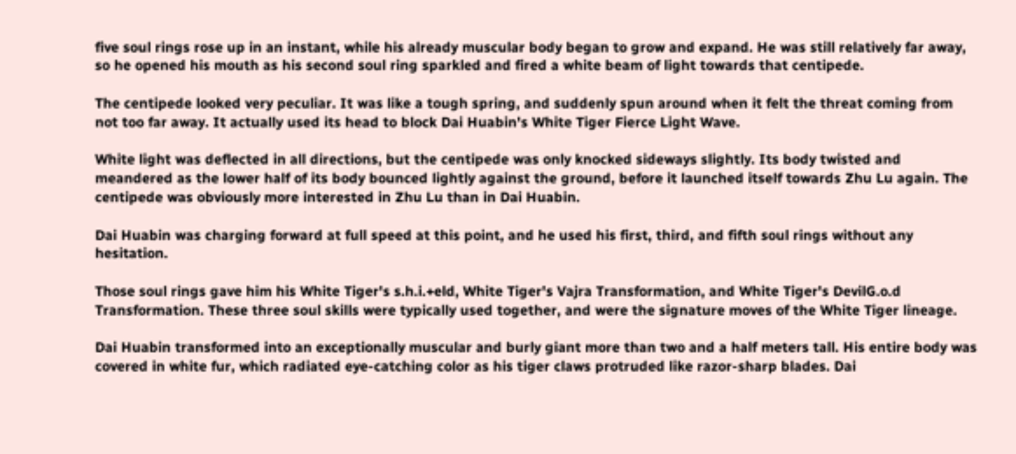five soul rings rose up in an instant, while his already muscular body began to grow and expand. He was still relatively far away, so he opened his mouth as his second soul ring sparkled and fired a white beam of light towards that centipede.

The centipede looked very peculiar. It was like a tough spring, and suddenly spun around when it felt the threat coming from not too far away. It actually used its head to block Dai Huabin's White Tiger Fierce Light Wave.

White light was deflected in all directions, but the centipede was only knocked sideways slightly. Its body twisted and meandered as the lower half of its body bounced lightly against the ground, before it launched itself towards Zhu Lu again. The centipede was obviously more interested in Zhu Lu than in Dai Huabin.

Dai Huabin was charging forward at full speed at this point, and he used his first, third, and fifth soul rings without any hesitation.

Those soul rings gave him his White Tiger's s.h.i.+eld, White Tiger's Vajra Transformation, and White Tiger's DevilG.o.d Transformation. These three soul skills were typically used together, and were the signature moves of the White Tiger lineage.

Dai Huabin transformed into an exceptionally muscular and burly giant more than two and a half meters tall. His entire body was covered in white fur, which radiated eye-catching color as his tiger claws protruded like razor-sharp blades. Dai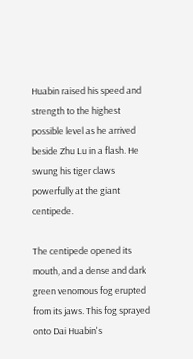Huabin raised his speed and strength to the highest possible level as he arrived beside Zhu Lu in a flash. He swung his tiger claws powerfully at the giant centipede.

The centipede opened its mouth, and a dense and dark green venomous fog erupted from its jaws. This fog sprayed onto Dai Huabin's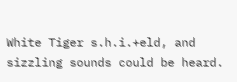White Tiger s.h.i.+eld, and sizzling sounds could be heard.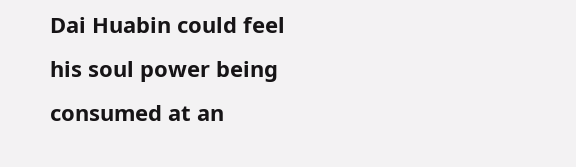Dai Huabin could feel his soul power being consumed at an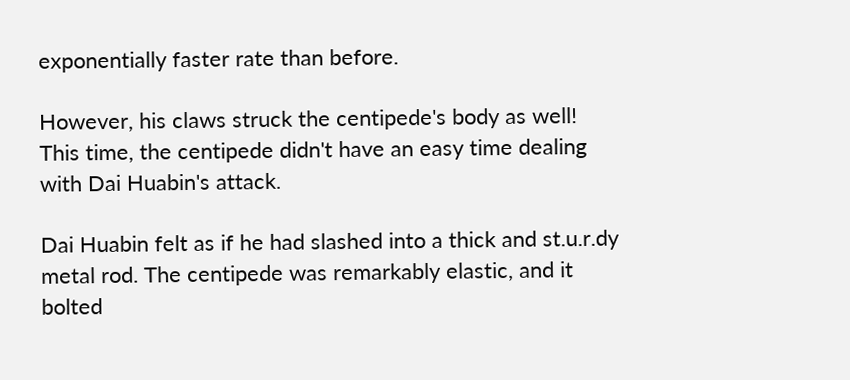exponentially faster rate than before.

However, his claws struck the centipede's body as well! This time, the centipede didn't have an easy time dealing with Dai Huabin's attack.

Dai Huabin felt as if he had slashed into a thick and st.u.r.dy metal rod. The centipede was remarkably elastic, and it bolted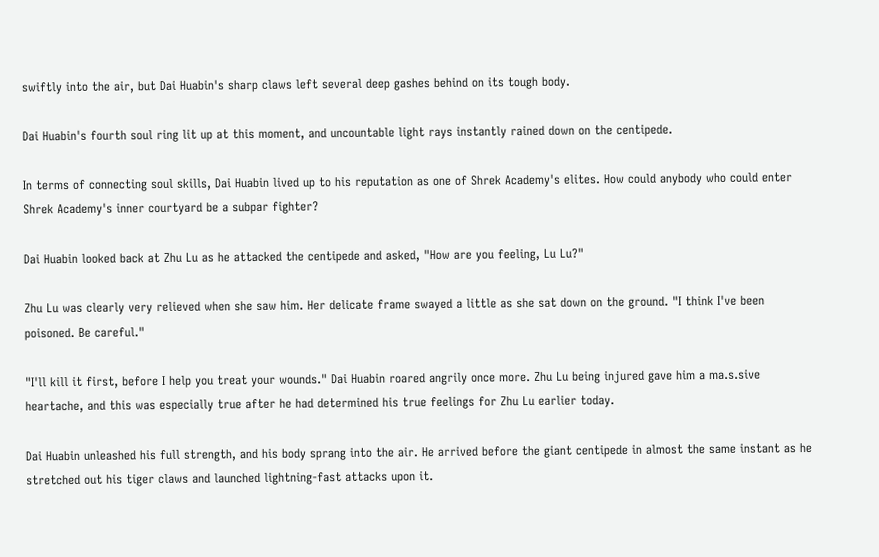swiftly into the air, but Dai Huabin's sharp claws left several deep gashes behind on its tough body.

Dai Huabin's fourth soul ring lit up at this moment, and uncountable light rays instantly rained down on the centipede.

In terms of connecting soul skills, Dai Huabin lived up to his reputation as one of Shrek Academy's elites. How could anybody who could enter Shrek Academy's inner courtyard be a subpar fighter?

Dai Huabin looked back at Zhu Lu as he attacked the centipede and asked, "How are you feeling, Lu Lu?"

Zhu Lu was clearly very relieved when she saw him. Her delicate frame swayed a little as she sat down on the ground. "I think I've been poisoned. Be careful."

"I'll kill it first, before I help you treat your wounds." Dai Huabin roared angrily once more. Zhu Lu being injured gave him a ma.s.sive heartache, and this was especially true after he had determined his true feelings for Zhu Lu earlier today.

Dai Huabin unleashed his full strength, and his body sprang into the air. He arrived before the giant centipede in almost the same instant as he stretched out his tiger claws and launched lightning-fast attacks upon it.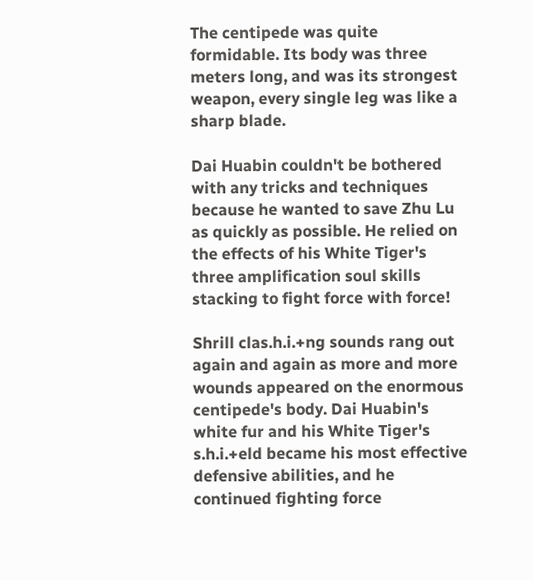The centipede was quite formidable. Its body was three meters long, and was its strongest weapon, every single leg was like a sharp blade.

Dai Huabin couldn't be bothered with any tricks and techniques because he wanted to save Zhu Lu as quickly as possible. He relied on the effects of his White Tiger's three amplification soul skills stacking to fight force with force!

Shrill clas.h.i.+ng sounds rang out again and again as more and more wounds appeared on the enormous centipede's body. Dai Huabin's white fur and his White Tiger's s.h.i.+eld became his most effective defensive abilities, and he continued fighting force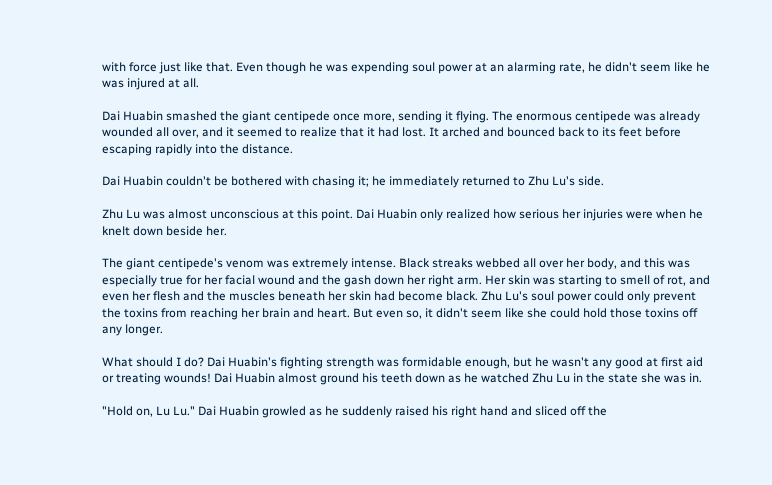with force just like that. Even though he was expending soul power at an alarming rate, he didn't seem like he was injured at all.

Dai Huabin smashed the giant centipede once more, sending it flying. The enormous centipede was already wounded all over, and it seemed to realize that it had lost. It arched and bounced back to its feet before escaping rapidly into the distance.

Dai Huabin couldn't be bothered with chasing it; he immediately returned to Zhu Lu's side.

Zhu Lu was almost unconscious at this point. Dai Huabin only realized how serious her injuries were when he knelt down beside her.

The giant centipede's venom was extremely intense. Black streaks webbed all over her body, and this was especially true for her facial wound and the gash down her right arm. Her skin was starting to smell of rot, and even her flesh and the muscles beneath her skin had become black. Zhu Lu's soul power could only prevent the toxins from reaching her brain and heart. But even so, it didn't seem like she could hold those toxins off any longer.

What should I do? Dai Huabin's fighting strength was formidable enough, but he wasn't any good at first aid or treating wounds! Dai Huabin almost ground his teeth down as he watched Zhu Lu in the state she was in.

"Hold on, Lu Lu." Dai Huabin growled as he suddenly raised his right hand and sliced off the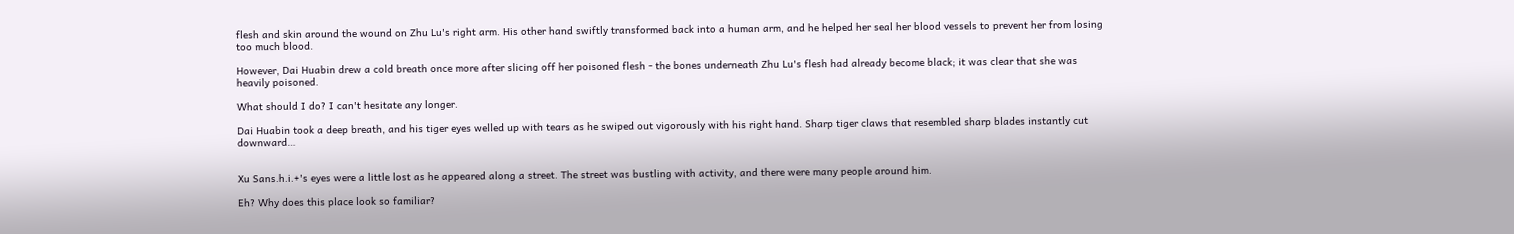flesh and skin around the wound on Zhu Lu's right arm. His other hand swiftly transformed back into a human arm, and he helped her seal her blood vessels to prevent her from losing too much blood.

However, Dai Huabin drew a cold breath once more after slicing off her poisoned flesh - the bones underneath Zhu Lu's flesh had already become black; it was clear that she was heavily poisoned.

What should I do? I can't hesitate any longer.

Dai Huabin took a deep breath, and his tiger eyes welled up with tears as he swiped out vigorously with his right hand. Sharp tiger claws that resembled sharp blades instantly cut downward…


Xu Sans.h.i.+'s eyes were a little lost as he appeared along a street. The street was bustling with activity, and there were many people around him.

Eh? Why does this place look so familiar?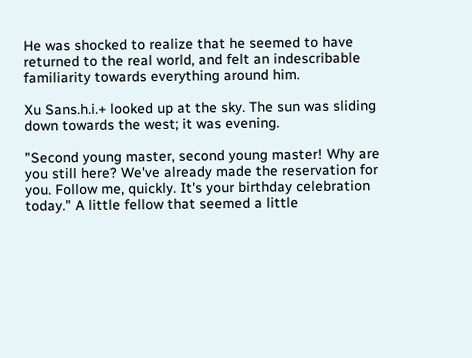He was shocked to realize that he seemed to have returned to the real world, and felt an indescribable familiarity towards everything around him.

Xu Sans.h.i.+ looked up at the sky. The sun was sliding down towards the west; it was evening.

"Second young master, second young master! Why are you still here? We've already made the reservation for you. Follow me, quickly. It's your birthday celebration today." A little fellow that seemed a little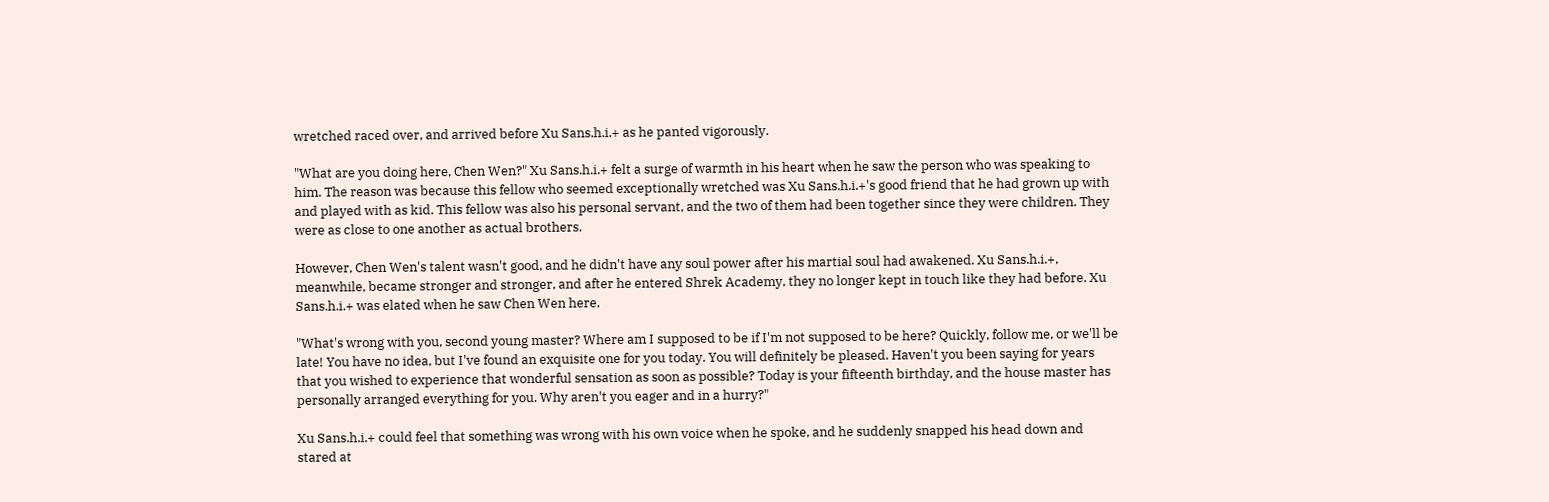wretched raced over, and arrived before Xu Sans.h.i.+ as he panted vigorously.

"What are you doing here, Chen Wen?" Xu Sans.h.i.+ felt a surge of warmth in his heart when he saw the person who was speaking to him. The reason was because this fellow who seemed exceptionally wretched was Xu Sans.h.i.+'s good friend that he had grown up with and played with as kid. This fellow was also his personal servant, and the two of them had been together since they were children. They were as close to one another as actual brothers.

However, Chen Wen's talent wasn't good, and he didn't have any soul power after his martial soul had awakened. Xu Sans.h.i.+, meanwhile, became stronger and stronger, and after he entered Shrek Academy, they no longer kept in touch like they had before. Xu Sans.h.i.+ was elated when he saw Chen Wen here.

"What's wrong with you, second young master? Where am I supposed to be if I'm not supposed to be here? Quickly, follow me, or we'll be late! You have no idea, but I've found an exquisite one for you today. You will definitely be pleased. Haven't you been saying for years that you wished to experience that wonderful sensation as soon as possible? Today is your fifteenth birthday, and the house master has personally arranged everything for you. Why aren't you eager and in a hurry?"

Xu Sans.h.i.+ could feel that something was wrong with his own voice when he spoke, and he suddenly snapped his head down and stared at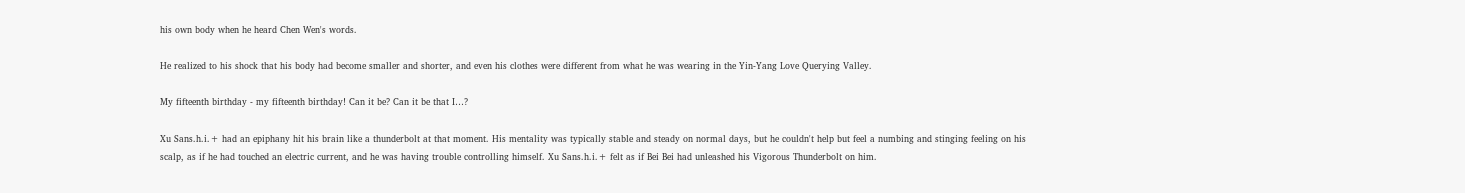his own body when he heard Chen Wen's words.

He realized to his shock that his body had become smaller and shorter, and even his clothes were different from what he was wearing in the Yin-Yang Love Querying Valley.

My fifteenth birthday - my fifteenth birthday! Can it be? Can it be that I…?

Xu Sans.h.i.+ had an epiphany hit his brain like a thunderbolt at that moment. His mentality was typically stable and steady on normal days, but he couldn't help but feel a numbing and stinging feeling on his scalp, as if he had touched an electric current, and he was having trouble controlling himself. Xu Sans.h.i.+ felt as if Bei Bei had unleashed his Vigorous Thunderbolt on him.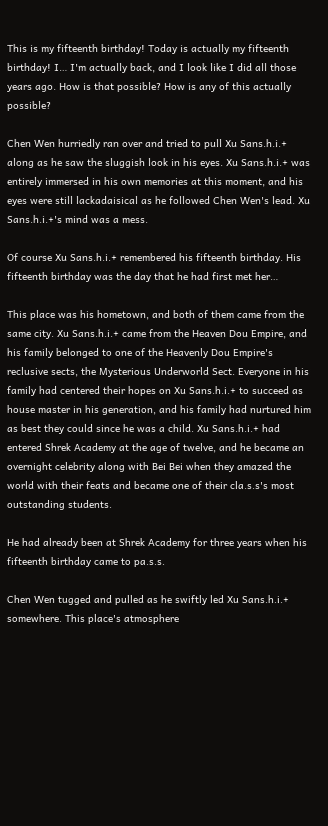This is my fifteenth birthday! Today is actually my fifteenth birthday! I… I'm actually back, and I look like I did all those years ago. How is that possible? How is any of this actually possible?

Chen Wen hurriedly ran over and tried to pull Xu Sans.h.i.+ along as he saw the sluggish look in his eyes. Xu Sans.h.i.+ was entirely immersed in his own memories at this moment, and his eyes were still lackadaisical as he followed Chen Wen's lead. Xu Sans.h.i.+'s mind was a mess.

Of course Xu Sans.h.i.+ remembered his fifteenth birthday. His fifteenth birthday was the day that he had first met her…

This place was his hometown, and both of them came from the same city. Xu Sans.h.i.+ came from the Heaven Dou Empire, and his family belonged to one of the Heavenly Dou Empire's reclusive sects, the Mysterious Underworld Sect. Everyone in his family had centered their hopes on Xu Sans.h.i.+ to succeed as house master in his generation, and his family had nurtured him as best they could since he was a child. Xu Sans.h.i.+ had entered Shrek Academy at the age of twelve, and he became an overnight celebrity along with Bei Bei when they amazed the world with their feats and became one of their cla.s.s's most outstanding students.

He had already been at Shrek Academy for three years when his fifteenth birthday came to pa.s.s.

Chen Wen tugged and pulled as he swiftly led Xu Sans.h.i.+ somewhere. This place's atmosphere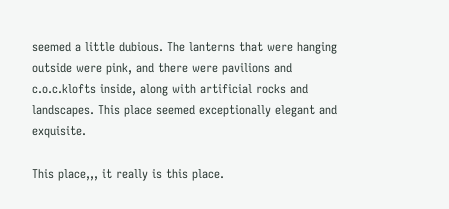seemed a little dubious. The lanterns that were hanging outside were pink, and there were pavilions and c.o.c.klofts inside, along with artificial rocks and landscapes. This place seemed exceptionally elegant and exquisite.

This place,,, it really is this place.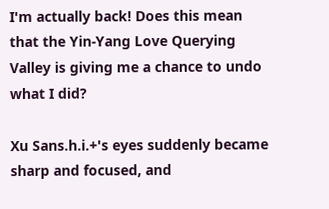I'm actually back! Does this mean that the Yin-Yang Love Querying Valley is giving me a chance to undo what I did?

Xu Sans.h.i.+'s eyes suddenly became sharp and focused, and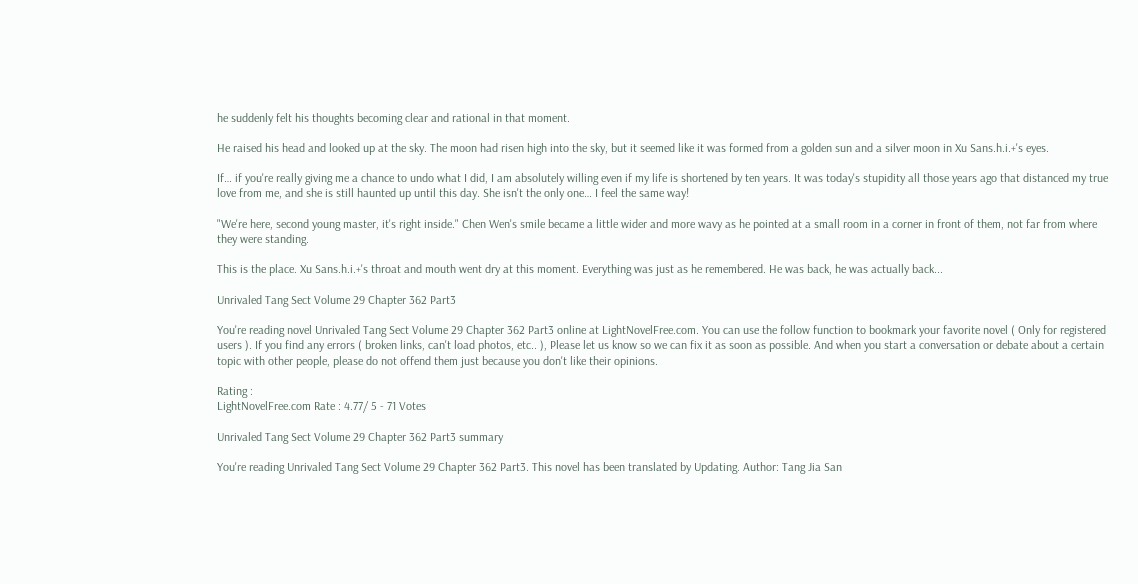he suddenly felt his thoughts becoming clear and rational in that moment.

He raised his head and looked up at the sky. The moon had risen high into the sky, but it seemed like it was formed from a golden sun and a silver moon in Xu Sans.h.i.+'s eyes.

If… if you're really giving me a chance to undo what I did, I am absolutely willing even if my life is shortened by ten years. It was today's stupidity all those years ago that distanced my true love from me, and she is still haunted up until this day. She isn't the only one… I feel the same way!

"We're here, second young master, it's right inside." Chen Wen's smile became a little wider and more wavy as he pointed at a small room in a corner in front of them, not far from where they were standing.

This is the place. Xu Sans.h.i.+'s throat and mouth went dry at this moment. Everything was just as he remembered. He was back, he was actually back...

Unrivaled Tang Sect Volume 29 Chapter 362 Part3

You're reading novel Unrivaled Tang Sect Volume 29 Chapter 362 Part3 online at LightNovelFree.com. You can use the follow function to bookmark your favorite novel ( Only for registered users ). If you find any errors ( broken links, can't load photos, etc.. ), Please let us know so we can fix it as soon as possible. And when you start a conversation or debate about a certain topic with other people, please do not offend them just because you don't like their opinions.

Rating :
LightNovelFree.com Rate : 4.77/ 5 - 71 Votes

Unrivaled Tang Sect Volume 29 Chapter 362 Part3 summary

You're reading Unrivaled Tang Sect Volume 29 Chapter 362 Part3. This novel has been translated by Updating. Author: Tang Jia San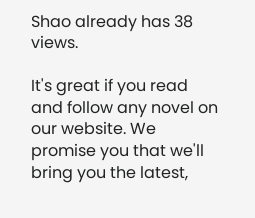Shao already has 38 views.

It's great if you read and follow any novel on our website. We promise you that we'll bring you the latest,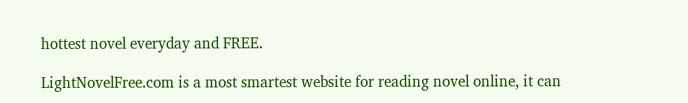hottest novel everyday and FREE.

LightNovelFree.com is a most smartest website for reading novel online, it can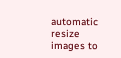automatic resize images to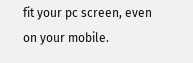fit your pc screen, even on your mobile.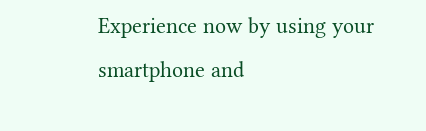Experience now by using your smartphone and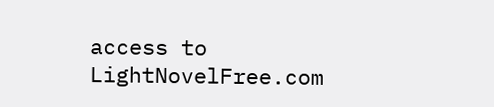access to LightNovelFree.com